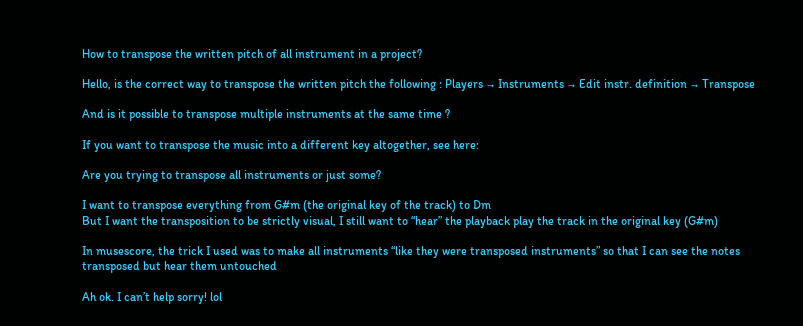How to transpose the written pitch of all instrument in a project?

Hello, is the correct way to transpose the written pitch the following : Players → Instruments → Edit instr. definition → Transpose

And is it possible to transpose multiple instruments at the same time ?

If you want to transpose the music into a different key altogether, see here:

Are you trying to transpose all instruments or just some?

I want to transpose everything from G#m (the original key of the track) to Dm
But I want the transposition to be strictly visual, I still want to “hear” the playback play the track in the original key (G#m)

In musescore, the trick I used was to make all instruments “like they were transposed instruments” so that I can see the notes transposed but hear them untouched

Ah ok. I can’t help sorry! lol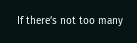If there’s not too many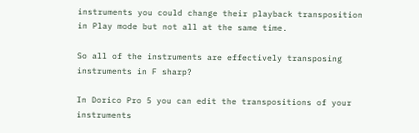instruments you could change their playback transposition in Play mode but not all at the same time.

So all of the instruments are effectively transposing instruments in F sharp?

In Dorico Pro 5 you can edit the transpositions of your instruments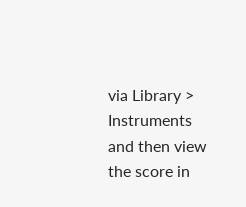via Library > Instruments and then view the score in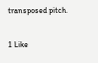transposed pitch.

1 Like